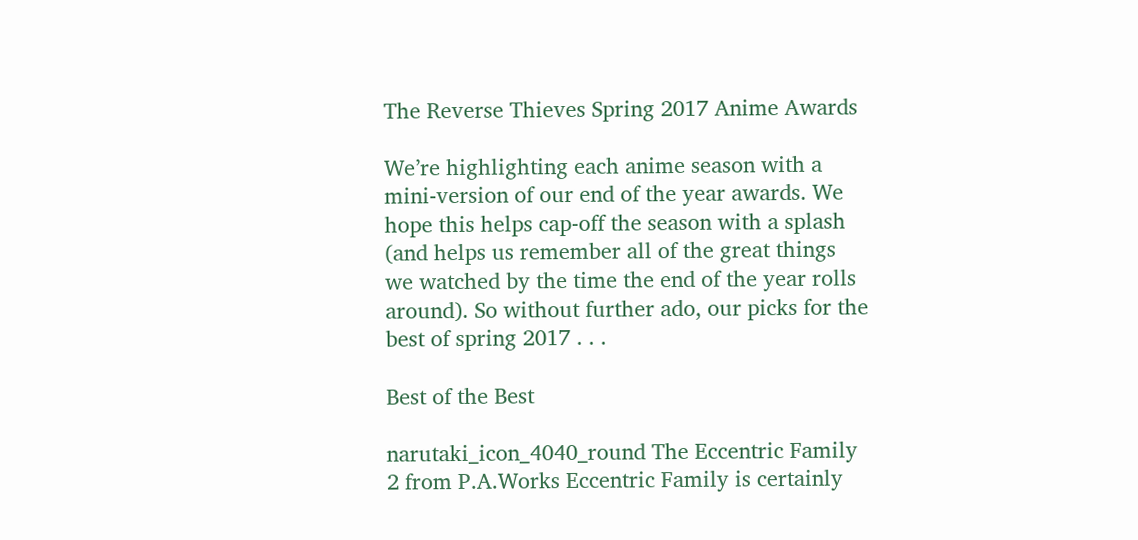The Reverse Thieves Spring 2017 Anime Awards

We’re highlighting each anime season with a mini-version of our end of the year awards. We hope this helps cap-off the season with a splash (and helps us remember all of the great things we watched by the time the end of the year rolls around). So without further ado, our picks for the best of spring 2017 . . .

Best of the Best

narutaki_icon_4040_round The Eccentric Family 2 from P.A.Works Eccentric Family is certainly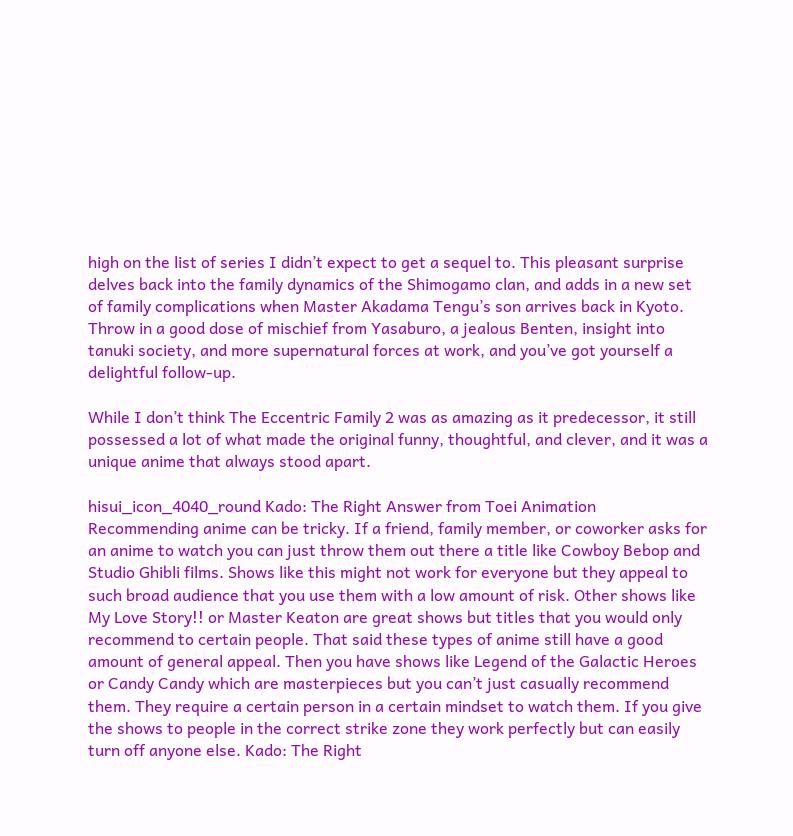high on the list of series I didn’t expect to get a sequel to. This pleasant surprise delves back into the family dynamics of the Shimogamo clan, and adds in a new set of family complications when Master Akadama Tengu’s son arrives back in Kyoto. Throw in a good dose of mischief from Yasaburo, a jealous Benten, insight into tanuki society, and more supernatural forces at work, and you’ve got yourself a delightful follow-up.

While I don’t think The Eccentric Family 2 was as amazing as it predecessor, it still possessed a lot of what made the original funny, thoughtful, and clever, and it was a unique anime that always stood apart.

hisui_icon_4040_round Kado: The Right Answer from Toei Animation Recommending anime can be tricky. If a friend, family member, or coworker asks for an anime to watch you can just throw them out there a title like Cowboy Bebop and Studio Ghibli films. Shows like this might not work for everyone but they appeal to such broad audience that you use them with a low amount of risk. Other shows like My Love Story!! or Master Keaton are great shows but titles that you would only recommend to certain people. That said these types of anime still have a good amount of general appeal. Then you have shows like Legend of the Galactic Heroes or Candy Candy which are masterpieces but you can’t just casually recommend them. They require a certain person in a certain mindset to watch them. If you give the shows to people in the correct strike zone they work perfectly but can easily turn off anyone else. Kado: The Right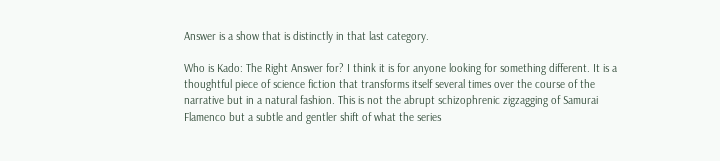Answer is a show that is distinctly in that last category.

Who is Kado: The Right Answer for? I think it is for anyone looking for something different. It is a thoughtful piece of science fiction that transforms itself several times over the course of the narrative but in a natural fashion. This is not the abrupt schizophrenic zigzagging of Samurai Flamenco but a subtle and gentler shift of what the series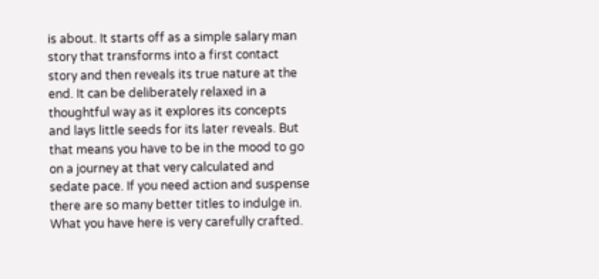is about. It starts off as a simple salary man story that transforms into a first contact story and then reveals its true nature at the end. It can be deliberately relaxed in a thoughtful way as it explores its concepts and lays little seeds for its later reveals. But that means you have to be in the mood to go on a journey at that very calculated and sedate pace. If you need action and suspense there are so many better titles to indulge in. What you have here is very carefully crafted.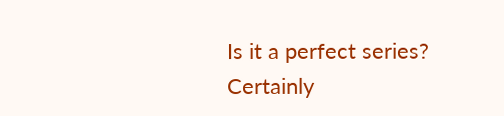Is it a perfect series? Certainly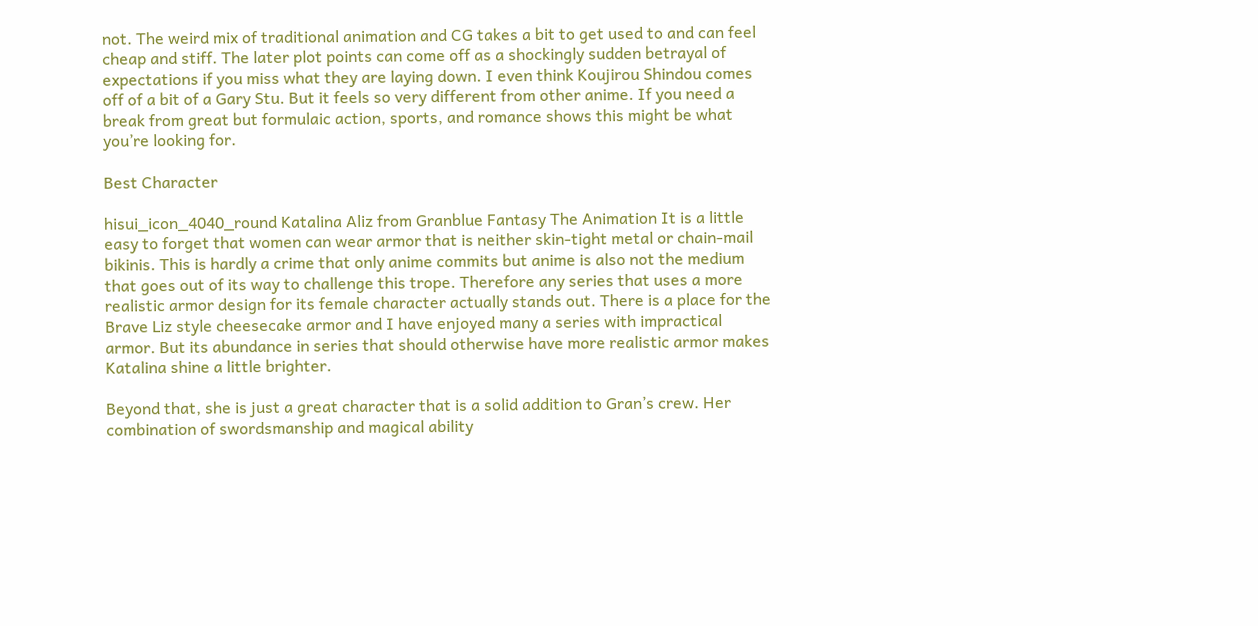not. The weird mix of traditional animation and CG takes a bit to get used to and can feel cheap and stiff. The later plot points can come off as a shockingly sudden betrayal of expectations if you miss what they are laying down. I even think Koujirou Shindou comes off of a bit of a Gary Stu. But it feels so very different from other anime. If you need a break from great but formulaic action, sports, and romance shows this might be what you’re looking for.

Best Character

hisui_icon_4040_round Katalina Aliz from Granblue Fantasy The Animation It is a little easy to forget that women can wear armor that is neither skin-tight metal or chain-mail bikinis. This is hardly a crime that only anime commits but anime is also not the medium that goes out of its way to challenge this trope. Therefore any series that uses a more realistic armor design for its female character actually stands out. There is a place for the Brave Liz style cheesecake armor and I have enjoyed many a series with impractical armor. But its abundance in series that should otherwise have more realistic armor makes Katalina shine a little brighter.

Beyond that, she is just a great character that is a solid addition to Gran’s crew. Her combination of swordsmanship and magical ability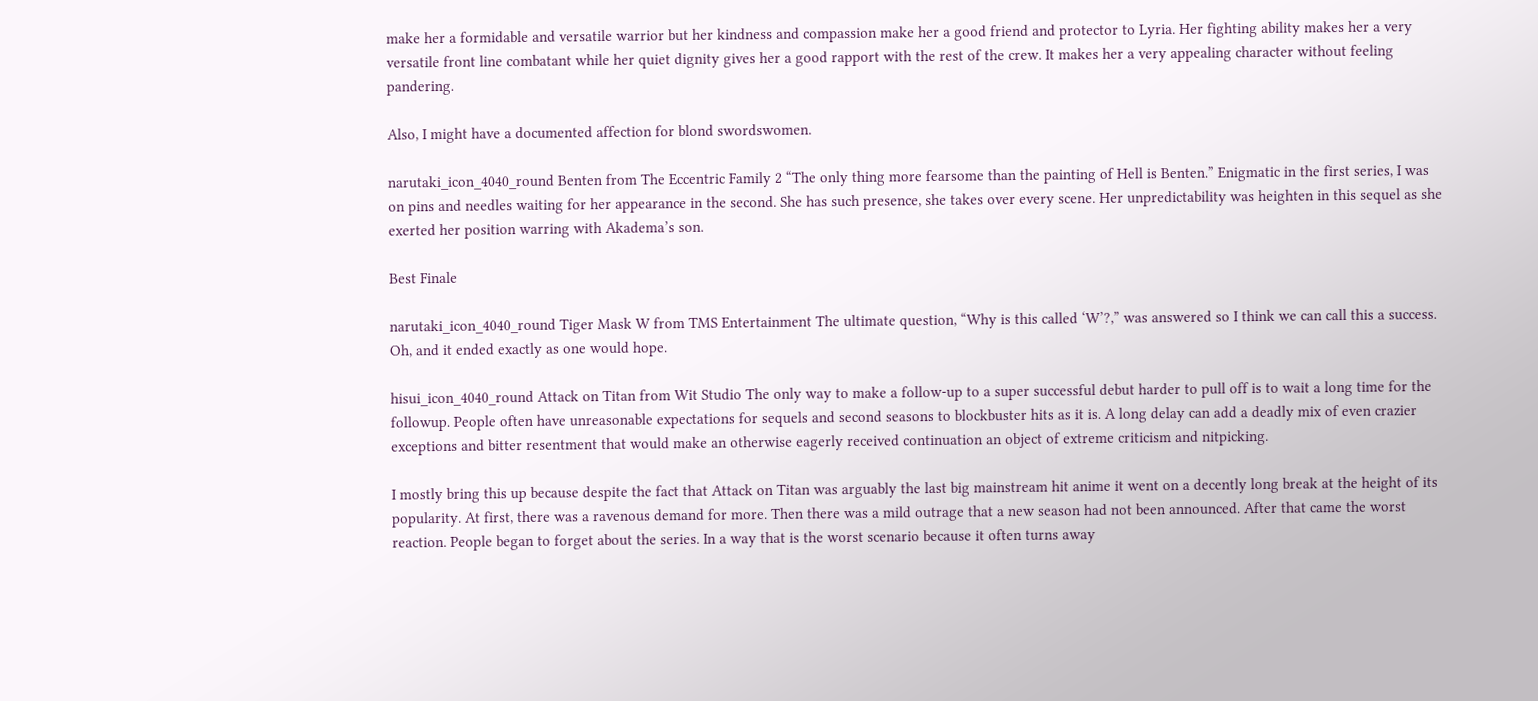make her a formidable and versatile warrior but her kindness and compassion make her a good friend and protector to Lyria. Her fighting ability makes her a very versatile front line combatant while her quiet dignity gives her a good rapport with the rest of the crew. It makes her a very appealing character without feeling pandering.

Also, I might have a documented affection for blond swordswomen.

narutaki_icon_4040_round Benten from The Eccentric Family 2 “The only thing more fearsome than the painting of Hell is Benten.” Enigmatic in the first series, I was on pins and needles waiting for her appearance in the second. She has such presence, she takes over every scene. Her unpredictability was heighten in this sequel as she exerted her position warring with Akadema’s son.

Best Finale

narutaki_icon_4040_round Tiger Mask W from TMS Entertainment The ultimate question, “Why is this called ‘W’?,” was answered so I think we can call this a success. Oh, and it ended exactly as one would hope.

hisui_icon_4040_round Attack on Titan from Wit Studio The only way to make a follow-up to a super successful debut harder to pull off is to wait a long time for the followup. People often have unreasonable expectations for sequels and second seasons to blockbuster hits as it is. A long delay can add a deadly mix of even crazier exceptions and bitter resentment that would make an otherwise eagerly received continuation an object of extreme criticism and nitpicking.

I mostly bring this up because despite the fact that Attack on Titan was arguably the last big mainstream hit anime it went on a decently long break at the height of its popularity. At first, there was a ravenous demand for more. Then there was a mild outrage that a new season had not been announced. After that came the worst reaction. People began to forget about the series. In a way that is the worst scenario because it often turns away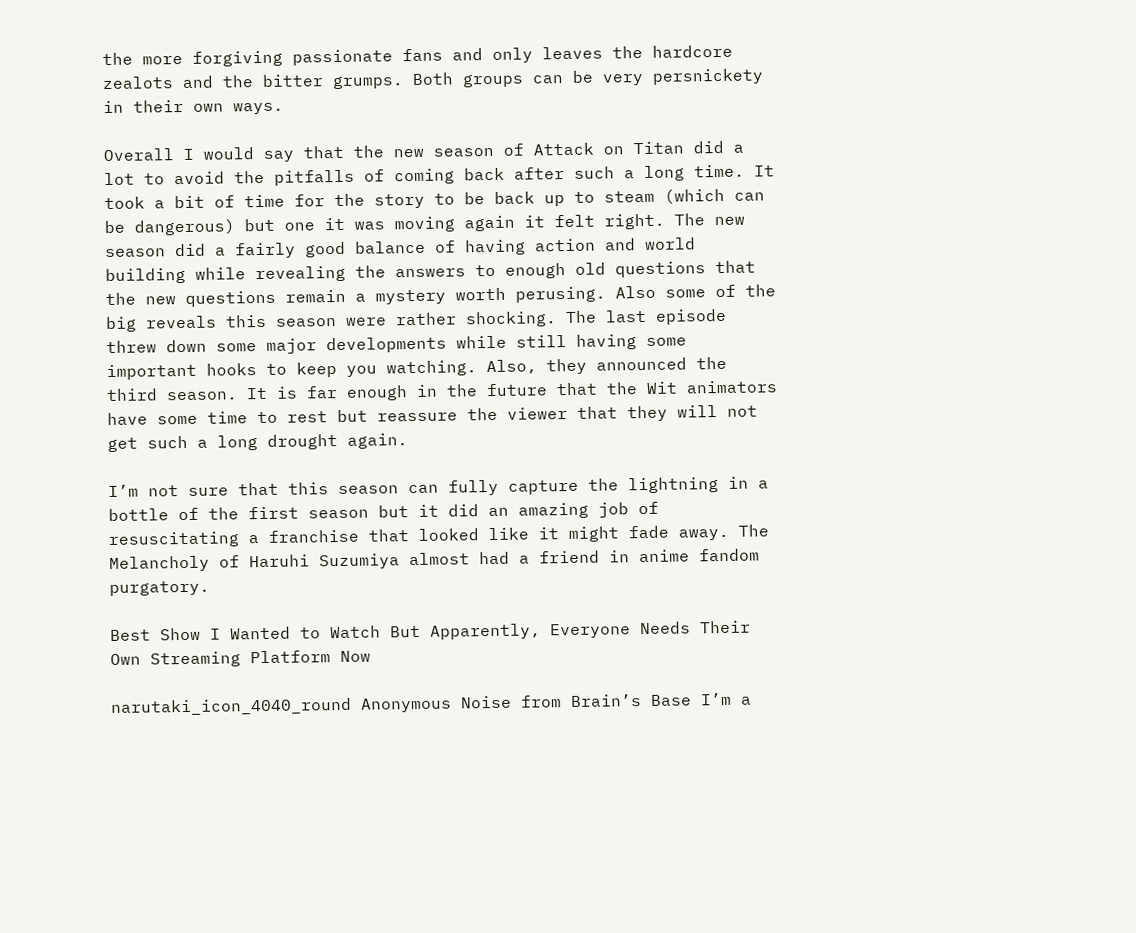the more forgiving passionate fans and only leaves the hardcore zealots and the bitter grumps. Both groups can be very persnickety in their own ways.

Overall I would say that the new season of Attack on Titan did a lot to avoid the pitfalls of coming back after such a long time. It took a bit of time for the story to be back up to steam (which can be dangerous) but one it was moving again it felt right. The new season did a fairly good balance of having action and world building while revealing the answers to enough old questions that the new questions remain a mystery worth perusing. Also some of the big reveals this season were rather shocking. The last episode threw down some major developments while still having some important hooks to keep you watching. Also, they announced the third season. It is far enough in the future that the Wit animators have some time to rest but reassure the viewer that they will not get such a long drought again.

I’m not sure that this season can fully capture the lightning in a bottle of the first season but it did an amazing job of resuscitating a franchise that looked like it might fade away. The Melancholy of Haruhi Suzumiya almost had a friend in anime fandom purgatory.

Best Show I Wanted to Watch But Apparently, Everyone Needs Their Own Streaming Platform Now

narutaki_icon_4040_round Anonymous Noise from Brain’s Base I’m a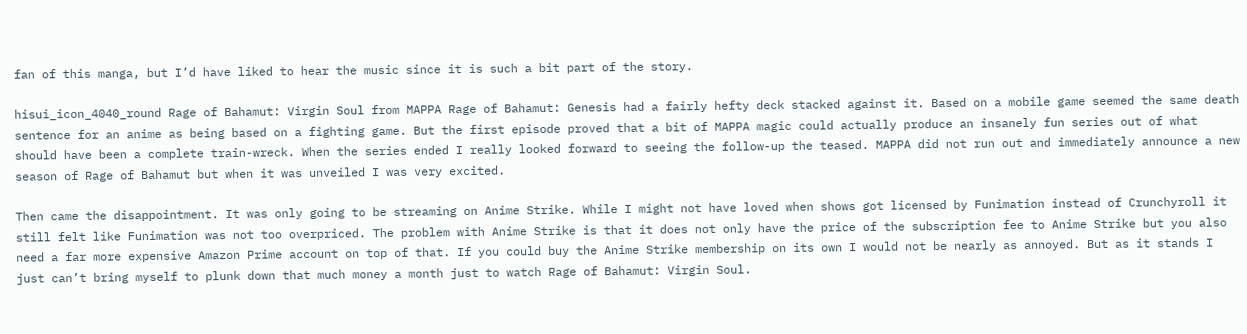fan of this manga, but I’d have liked to hear the music since it is such a bit part of the story.

hisui_icon_4040_round Rage of Bahamut: Virgin Soul from MAPPA Rage of Bahamut: Genesis had a fairly hefty deck stacked against it. Based on a mobile game seemed the same death sentence for an anime as being based on a fighting game. But the first episode proved that a bit of MAPPA magic could actually produce an insanely fun series out of what should have been a complete train-wreck. When the series ended I really looked forward to seeing the follow-up the teased. MAPPA did not run out and immediately announce a new season of Rage of Bahamut but when it was unveiled I was very excited.

Then came the disappointment. It was only going to be streaming on Anime Strike. While I might not have loved when shows got licensed by Funimation instead of Crunchyroll it still felt like Funimation was not too overpriced. The problem with Anime Strike is that it does not only have the price of the subscription fee to Anime Strike but you also need a far more expensive Amazon Prime account on top of that. If you could buy the Anime Strike membership on its own I would not be nearly as annoyed. But as it stands I just can’t bring myself to plunk down that much money a month just to watch Rage of Bahamut: Virgin Soul.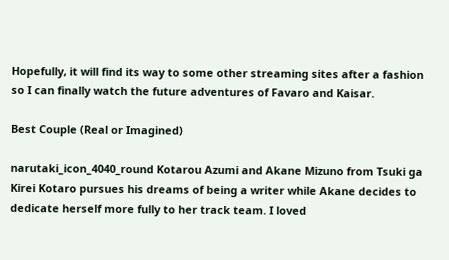Hopefully, it will find its way to some other streaming sites after a fashion so I can finally watch the future adventures of Favaro and Kaisar.

Best Couple (Real or Imagined)

narutaki_icon_4040_round Kotarou Azumi and Akane Mizuno from Tsuki ga Kirei Kotaro pursues his dreams of being a writer while Akane decides to dedicate herself more fully to her track team. I loved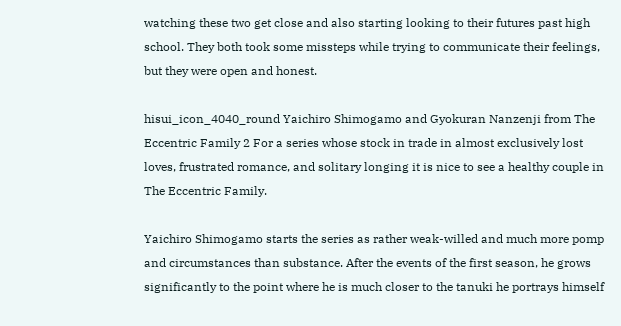watching these two get close and also starting looking to their futures past high school. They both took some missteps while trying to communicate their feelings, but they were open and honest.

hisui_icon_4040_round Yaichiro Shimogamo and Gyokuran Nanzenji from The Eccentric Family 2 For a series whose stock in trade in almost exclusively lost loves, frustrated romance, and solitary longing it is nice to see a healthy couple in The Eccentric Family.

Yaichiro Shimogamo starts the series as rather weak-willed and much more pomp and circumstances than substance. After the events of the first season, he grows significantly to the point where he is much closer to the tanuki he portrays himself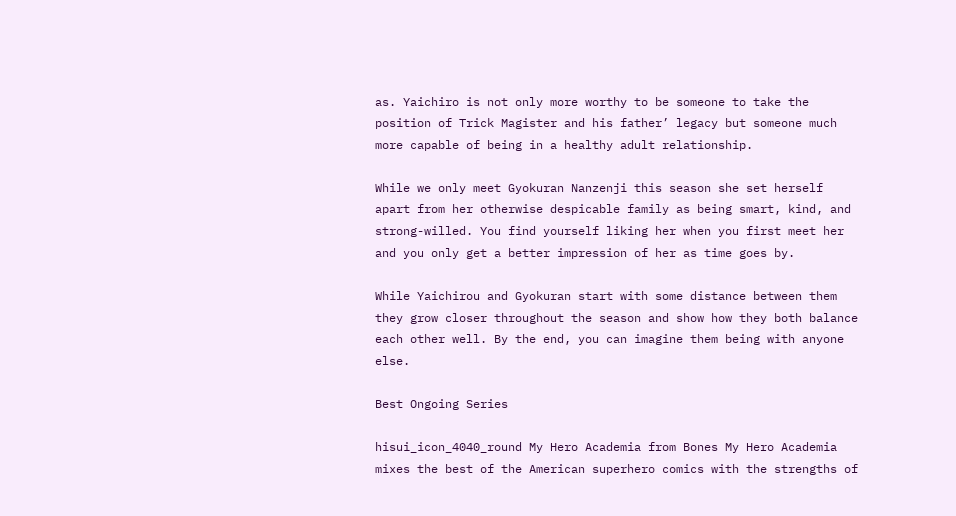as. Yaichiro is not only more worthy to be someone to take the position of Trick Magister and his father’ legacy but someone much more capable of being in a healthy adult relationship.

While we only meet Gyokuran Nanzenji this season she set herself apart from her otherwise despicable family as being smart, kind, and strong-willed. You find yourself liking her when you first meet her and you only get a better impression of her as time goes by.

While Yaichirou and Gyokuran start with some distance between them they grow closer throughout the season and show how they both balance each other well. By the end, you can imagine them being with anyone else.

Best Ongoing Series

hisui_icon_4040_round My Hero Academia from Bones My Hero Academia mixes the best of the American superhero comics with the strengths of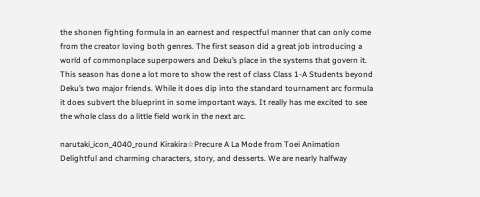the shonen fighting formula in an earnest and respectful manner that can only come from the creator loving both genres. The first season did a great job introducing a world of commonplace superpowers and Deku’s place in the systems that govern it. This season has done a lot more to show the rest of class Class 1-A Students beyond Deku’s two major friends. While it does dip into the standard tournament arc formula it does subvert the blueprint in some important ways. It really has me excited to see the whole class do a little field work in the next arc.

narutaki_icon_4040_round Kirakira☆Precure A La Mode from Toei Animation Delightful and charming characters, story, and desserts. We are nearly halfway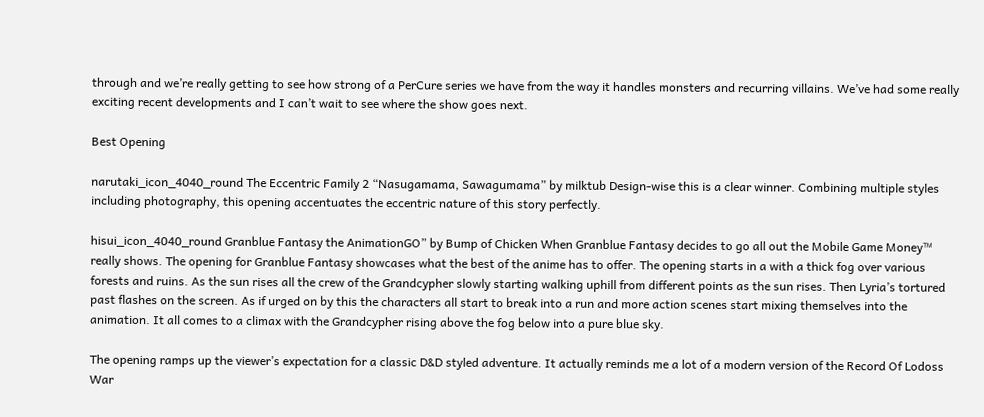through and we’re really getting to see how strong of a PerCure series we have from the way it handles monsters and recurring villains. We’ve had some really exciting recent developments and I can’t wait to see where the show goes next.

Best Opening

narutaki_icon_4040_round The Eccentric Family 2 “Nasugamama, Sawagumama” by milktub Design-wise this is a clear winner. Combining multiple styles including photography, this opening accentuates the eccentric nature of this story perfectly.

hisui_icon_4040_round Granblue Fantasy the AnimationGO” by Bump of Chicken When Granblue Fantasy decides to go all out the Mobile Game Money™ really shows. The opening for Granblue Fantasy showcases what the best of the anime has to offer. The opening starts in a with a thick fog over various forests and ruins. As the sun rises all the crew of the Grandcypher slowly starting walking uphill from different points as the sun rises. Then Lyria’s tortured past flashes on the screen. As if urged on by this the characters all start to break into a run and more action scenes start mixing themselves into the animation. It all comes to a climax with the Grandcypher rising above the fog below into a pure blue sky.

The opening ramps up the viewer’s expectation for a classic D&D styled adventure. It actually reminds me a lot of a modern version of the Record Of Lodoss War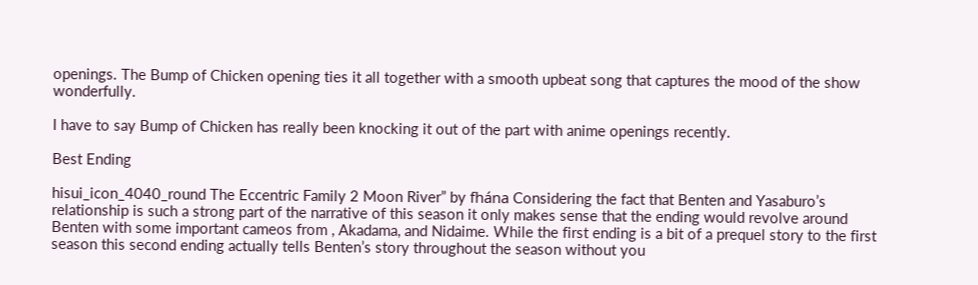openings. The Bump of Chicken opening ties it all together with a smooth upbeat song that captures the mood of the show wonderfully.

I have to say Bump of Chicken has really been knocking it out of the part with anime openings recently.

Best Ending

hisui_icon_4040_round The Eccentric Family 2 Moon River” by fhána Considering the fact that Benten and Yasaburo’s relationship is such a strong part of the narrative of this season it only makes sense that the ending would revolve around Benten with some important cameos from , Akadama, and Nidaime. While the first ending is a bit of a prequel story to the first season this second ending actually tells Benten’s story throughout the season without you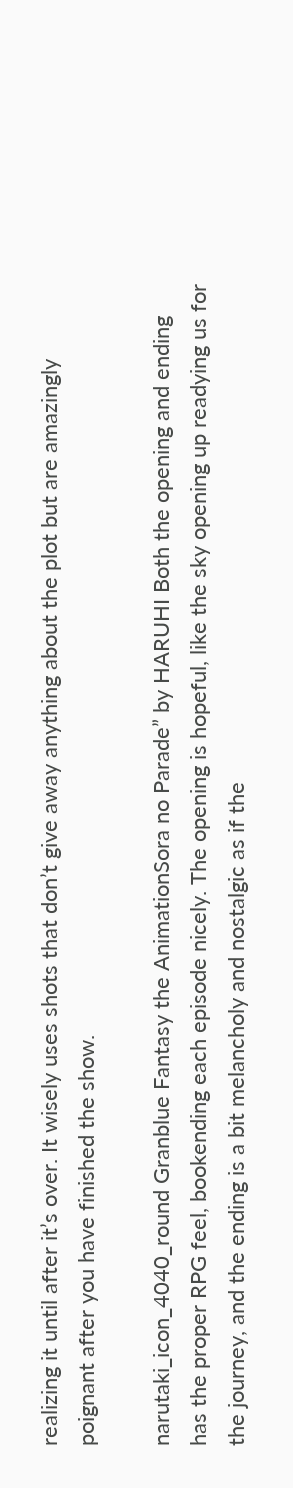realizing it until after it’s over. It wisely uses shots that don’t give away anything about the plot but are amazingly poignant after you have finished the show.

narutaki_icon_4040_round Granblue Fantasy the AnimationSora no Parade” by HARUHI Both the opening and ending has the proper RPG feel, bookending each episode nicely. The opening is hopeful, like the sky opening up readying us for the journey, and the ending is a bit melancholy and nostalgic as if the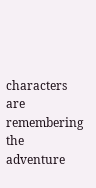characters are remembering the adventure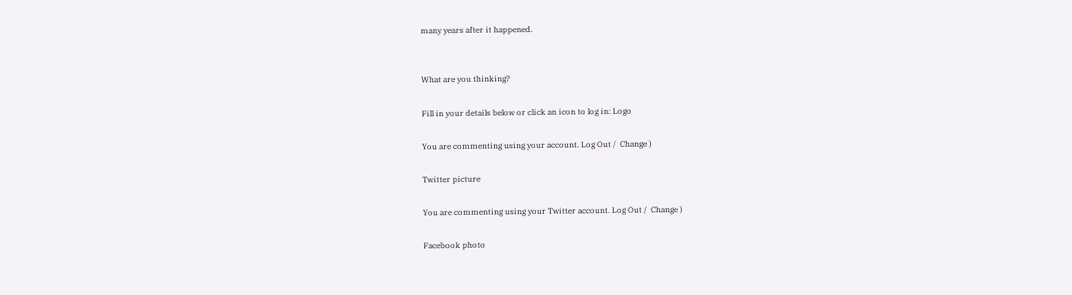many years after it happened.


What are you thinking?

Fill in your details below or click an icon to log in: Logo

You are commenting using your account. Log Out /  Change )

Twitter picture

You are commenting using your Twitter account. Log Out /  Change )

Facebook photo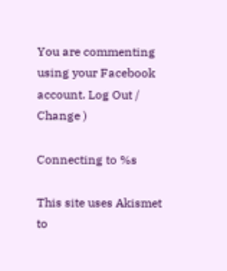You are commenting using your Facebook account. Log Out /  Change )

Connecting to %s

This site uses Akismet to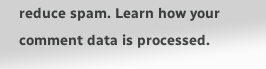reduce spam. Learn how your comment data is processed.